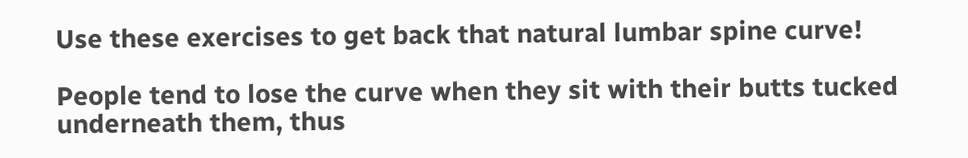Use these exercises to get back that natural lumbar spine curve!

People tend to lose the curve when they sit with their butts tucked underneath them, thus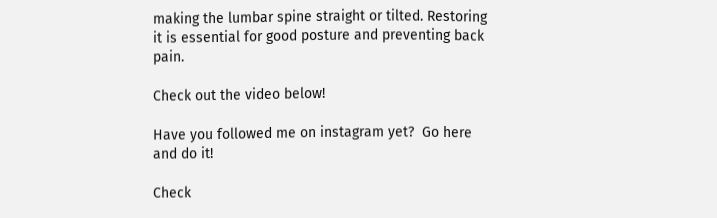making the lumbar spine straight or tilted. Restoring it is essential for good posture and preventing back pain.

Check out the video below!

Have you followed me on instagram yet?  Go here and do it!

Check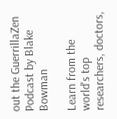out the GuerrillaZen Podcast by Blake Bowman

Learn from the world's top researchers, doctors,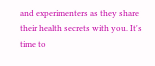and experimenters as they share their health secrets with you. It's time to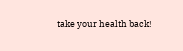take your health back!